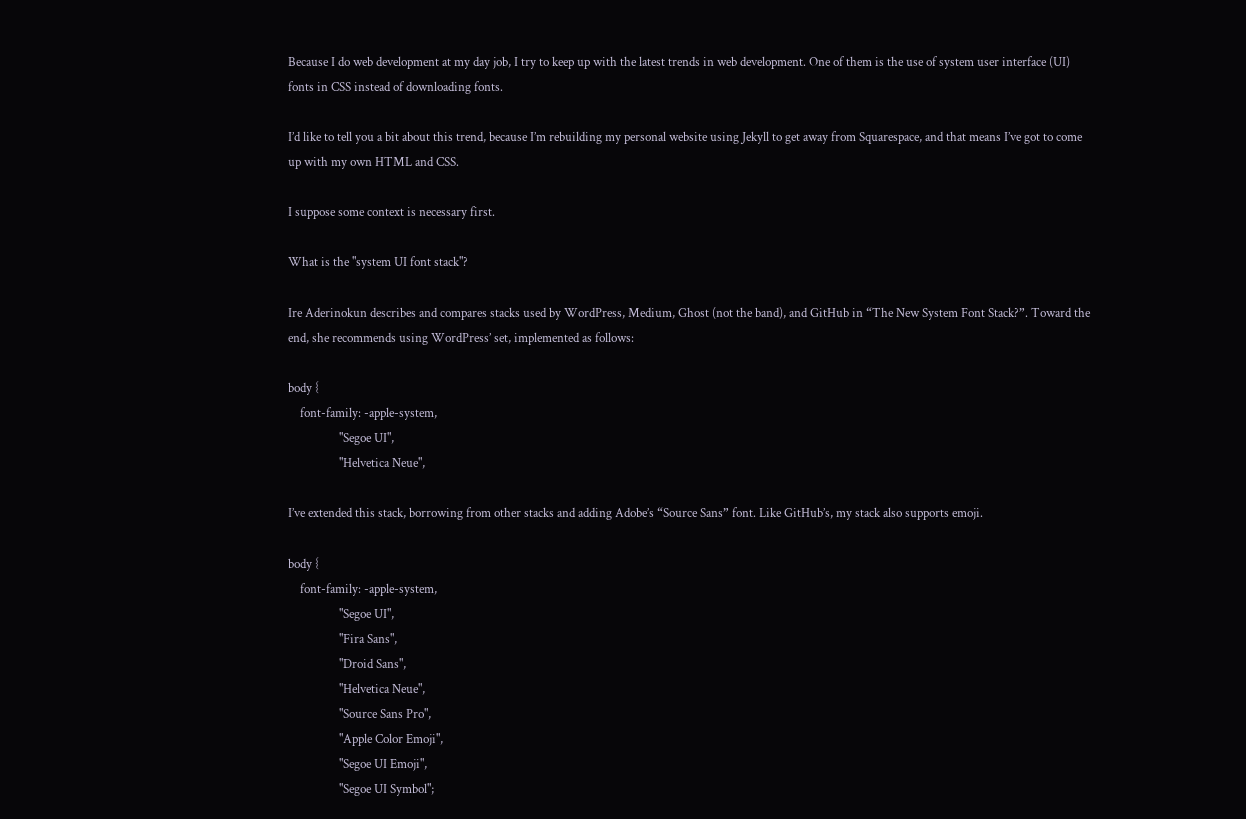Because I do web development at my day job, I try to keep up with the latest trends in web development. One of them is the use of system user interface (UI) fonts in CSS instead of downloading fonts.

I’d like to tell you a bit about this trend, because I’m rebuilding my personal website using Jekyll to get away from Squarespace, and that means I’ve got to come up with my own HTML and CSS.

I suppose some context is necessary first.

What is the "system UI font stack"?

Ire Aderinokun describes and compares stacks used by WordPress, Medium, Ghost (not the band), and GitHub in “The New System Font Stack?”. Toward the end, she recommends using WordPress’ set, implemented as follows:

body {
    font-family: -apple-system,
                 "Segoe UI",
                 "Helvetica Neue",

I’ve extended this stack, borrowing from other stacks and adding Adobe’s “Source Sans” font. Like GitHub’s, my stack also supports emoji.

body {
    font-family: -apple-system,
                 "Segoe UI",
                 "Fira Sans",
                 "Droid Sans",
                 "Helvetica Neue",
                 "Source Sans Pro",
                 "Apple Color Emoji",
                 "Segoe UI Emoji",
                 "Segoe UI Symbol";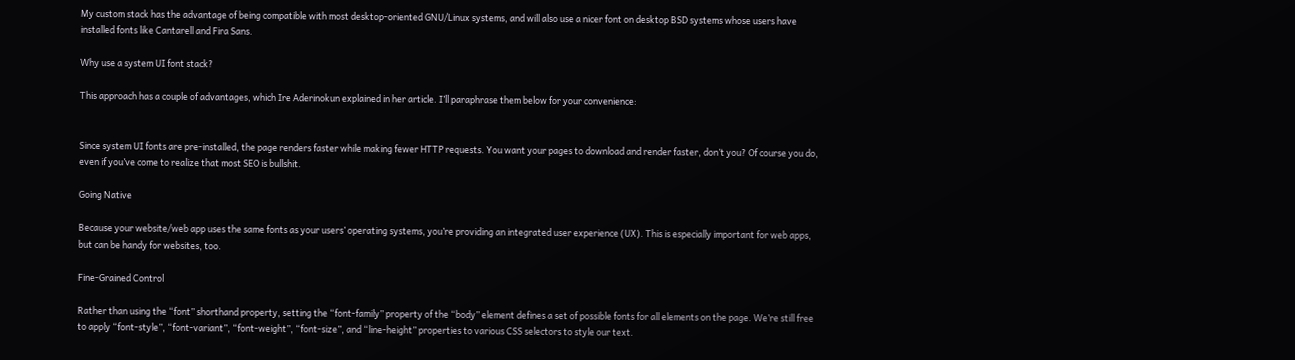My custom stack has the advantage of being compatible with most desktop-oriented GNU/Linux systems, and will also use a nicer font on desktop BSD systems whose users have installed fonts like Cantarell and Fira Sans.

Why use a system UI font stack?

This approach has a couple of advantages, which Ire Aderinokun explained in her article. I’ll paraphrase them below for your convenience:


Since system UI fonts are pre-installed, the page renders faster while making fewer HTTP requests. You want your pages to download and render faster, don’t you? Of course you do, even if you’ve come to realize that most SEO is bullshit.

Going Native

Because your website/web app uses the same fonts as your users’ operating systems, you’re providing an integrated user experience (UX). This is especially important for web apps, but can be handy for websites, too.

Fine-Grained Control

Rather than using the “font” shorthand property, setting the “font-family” property of the “body” element defines a set of possible fonts for all elements on the page. We’re still free to apply “font-style”, “font-variant”, “font-weight”, “font-size”, and “line-height” properties to various CSS selectors to style our text.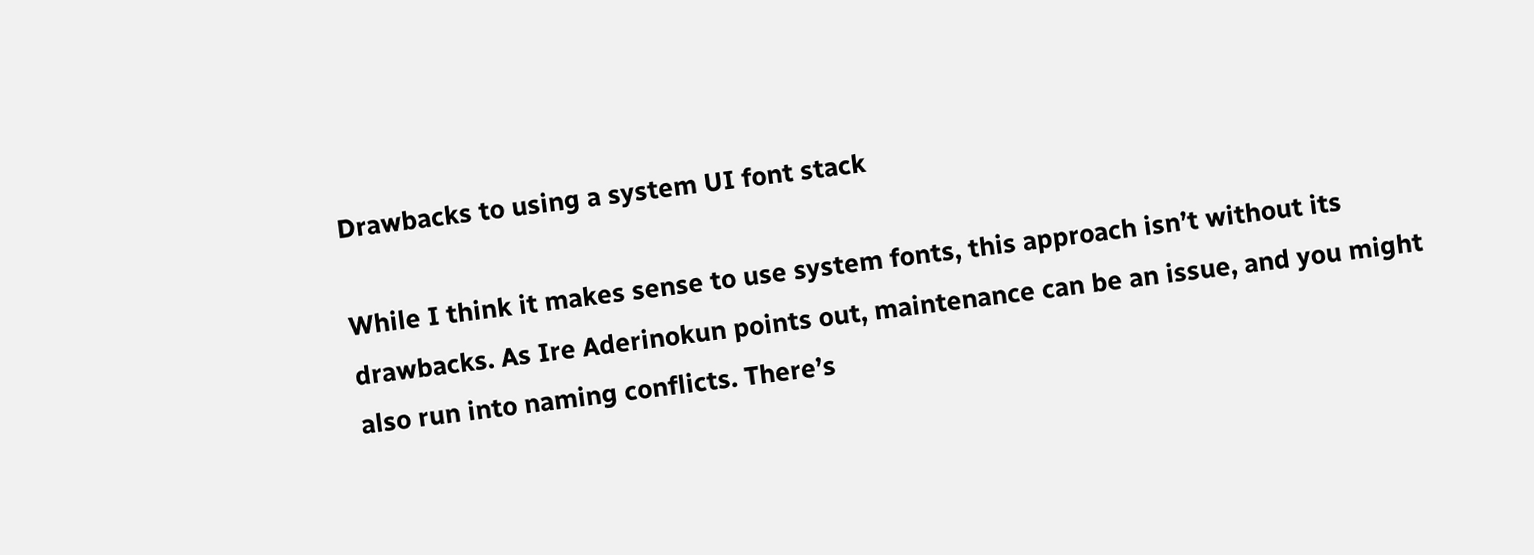Drawbacks to using a system UI font stack

While I think it makes sense to use system fonts, this approach isn’t without its drawbacks. As Ire Aderinokun points out, maintenance can be an issue, and you might also run into naming conflicts. There’s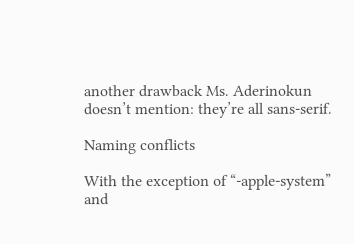another drawback Ms. Aderinokun doesn’t mention: they’re all sans-serif.

Naming conflicts

With the exception of “-apple-system” and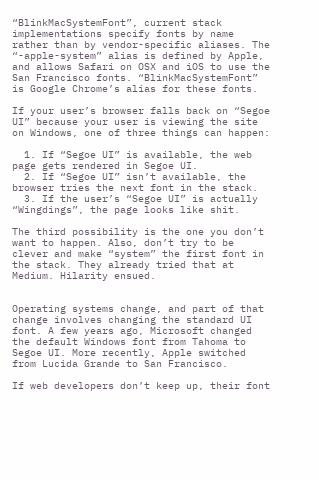“BlinkMacSystemFont”, current stack implementations specify fonts by name rather than by vendor-specific aliases. The “-apple-system” alias is defined by Apple, and allows Safari on OSX and iOS to use the San Francisco fonts. “BlinkMacSystemFont” is Google Chrome’s alias for these fonts.

If your user’s browser falls back on “Segoe UI” because your user is viewing the site on Windows, one of three things can happen:

  1. If “Segoe UI” is available, the web page gets rendered in Segoe UI.
  2. If “Segoe UI” isn’t available, the browser tries the next font in the stack.
  3. If the user’s “Segoe UI” is actually “Wingdings”, the page looks like shit.

The third possibility is the one you don’t want to happen. Also, don’t try to be clever and make “system” the first font in the stack. They already tried that at Medium. Hilarity ensued.


Operating systems change, and part of that change involves changing the standard UI font. A few years ago, Microsoft changed the default Windows font from Tahoma to Segoe UI. More recently, Apple switched from Lucida Grande to San Francisco.

If web developers don’t keep up, their font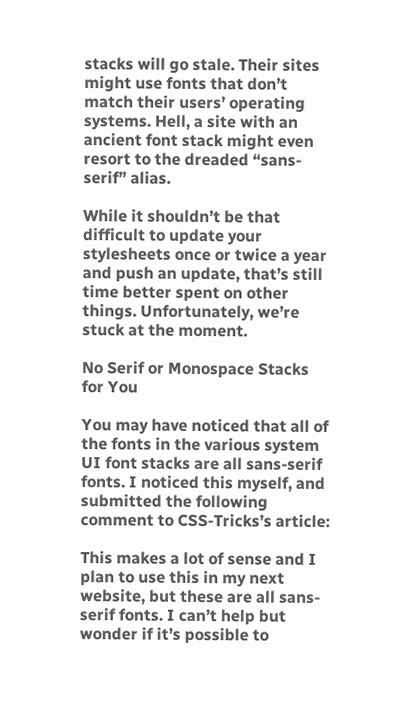stacks will go stale. Their sites might use fonts that don’t match their users’ operating systems. Hell, a site with an ancient font stack might even resort to the dreaded “sans-serif” alias.

While it shouldn’t be that difficult to update your stylesheets once or twice a year and push an update, that’s still time better spent on other things. Unfortunately, we’re stuck at the moment.

No Serif or Monospace Stacks for You

You may have noticed that all of the fonts in the various system UI font stacks are all sans-serif fonts. I noticed this myself, and submitted the following comment to CSS-Tricks’s article:

This makes a lot of sense and I plan to use this in my next website, but these are all sans-serif fonts. I can’t help but wonder if it’s possible to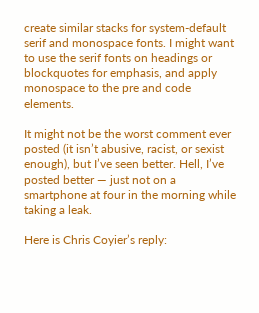create similar stacks for system-default serif and monospace fonts. I might want to use the serif fonts on headings or blockquotes for emphasis, and apply monospace to the pre and code elements.

It might not be the worst comment ever posted (it isn’t abusive, racist, or sexist enough), but I’ve seen better. Hell, I’ve posted better — just not on a smartphone at four in the morning while taking a leak.

Here is Chris Coyier’s reply: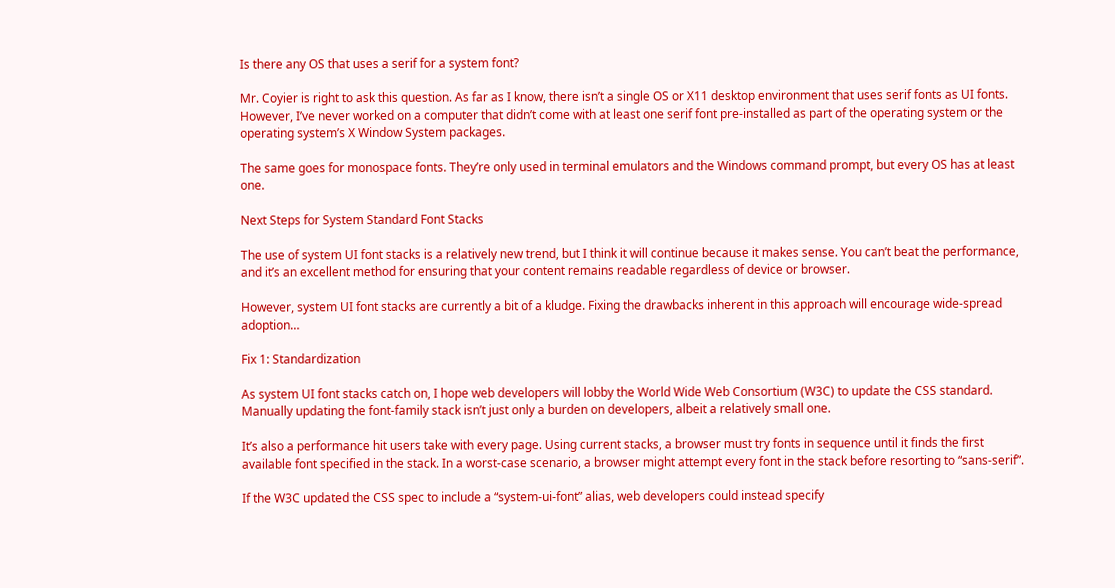Is there any OS that uses a serif for a system font?

Mr. Coyier is right to ask this question. As far as I know, there isn’t a single OS or X11 desktop environment that uses serif fonts as UI fonts. However, I’ve never worked on a computer that didn’t come with at least one serif font pre-installed as part of the operating system or the operating system’s X Window System packages.

The same goes for monospace fonts. They’re only used in terminal emulators and the Windows command prompt, but every OS has at least one.

Next Steps for System Standard Font Stacks

The use of system UI font stacks is a relatively new trend, but I think it will continue because it makes sense. You can’t beat the performance, and it’s an excellent method for ensuring that your content remains readable regardless of device or browser.

However, system UI font stacks are currently a bit of a kludge. Fixing the drawbacks inherent in this approach will encourage wide-spread adoption…

Fix 1: Standardization

As system UI font stacks catch on, I hope web developers will lobby the World Wide Web Consortium (W3C) to update the CSS standard. Manually updating the font-family stack isn’t just only a burden on developers, albeit a relatively small one.

It’s also a performance hit users take with every page. Using current stacks, a browser must try fonts in sequence until it finds the first available font specified in the stack. In a worst-case scenario, a browser might attempt every font in the stack before resorting to “sans-serif”.

If the W3C updated the CSS spec to include a “system-ui-font” alias, web developers could instead specify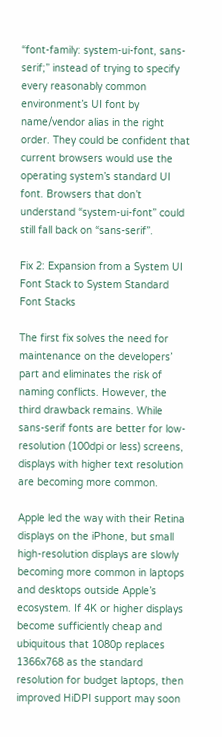“font-family: system-ui-font, sans-serif;” instead of trying to specify every reasonably common environment’s UI font by name/vendor alias in the right order. They could be confident that current browsers would use the operating system’s standard UI font. Browsers that don’t understand “system-ui-font” could still fall back on “sans-serif”.

Fix 2: Expansion from a System UI Font Stack to System Standard Font Stacks

The first fix solves the need for maintenance on the developers’ part and eliminates the risk of naming conflicts. However, the third drawback remains. While sans-serif fonts are better for low-resolution (100dpi or less) screens, displays with higher text resolution are becoming more common.

Apple led the way with their Retina displays on the iPhone, but small high-resolution displays are slowly becoming more common in laptops and desktops outside Apple’s ecosystem. If 4K or higher displays become sufficiently cheap and ubiquitous that 1080p replaces 1366x768 as the standard resolution for budget laptops, then improved HiDPI support may soon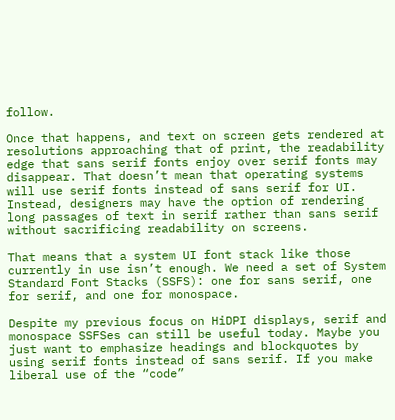follow.

Once that happens, and text on screen gets rendered at resolutions approaching that of print, the readability edge that sans serif fonts enjoy over serif fonts may disappear. That doesn’t mean that operating systems will use serif fonts instead of sans serif for UI. Instead, designers may have the option of rendering long passages of text in serif rather than sans serif without sacrificing readability on screens.

That means that a system UI font stack like those currently in use isn’t enough. We need a set of System Standard Font Stacks (SSFS): one for sans serif, one for serif, and one for monospace.

Despite my previous focus on HiDPI displays, serif and monospace SSFSes can still be useful today. Maybe you just want to emphasize headings and blockquotes by using serif fonts instead of sans serif. If you make liberal use of the “code”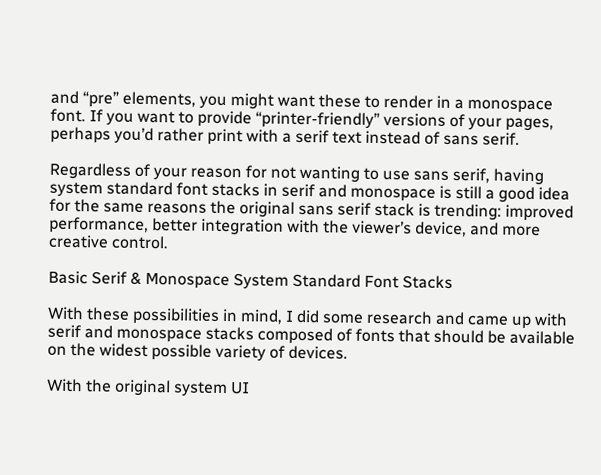and “pre” elements, you might want these to render in a monospace font. If you want to provide “printer-friendly” versions of your pages, perhaps you’d rather print with a serif text instead of sans serif.

Regardless of your reason for not wanting to use sans serif, having system standard font stacks in serif and monospace is still a good idea for the same reasons the original sans serif stack is trending: improved performance, better integration with the viewer’s device, and more creative control.

Basic Serif & Monospace System Standard Font Stacks

With these possibilities in mind, I did some research and came up with serif and monospace stacks composed of fonts that should be available on the widest possible variety of devices.

With the original system UI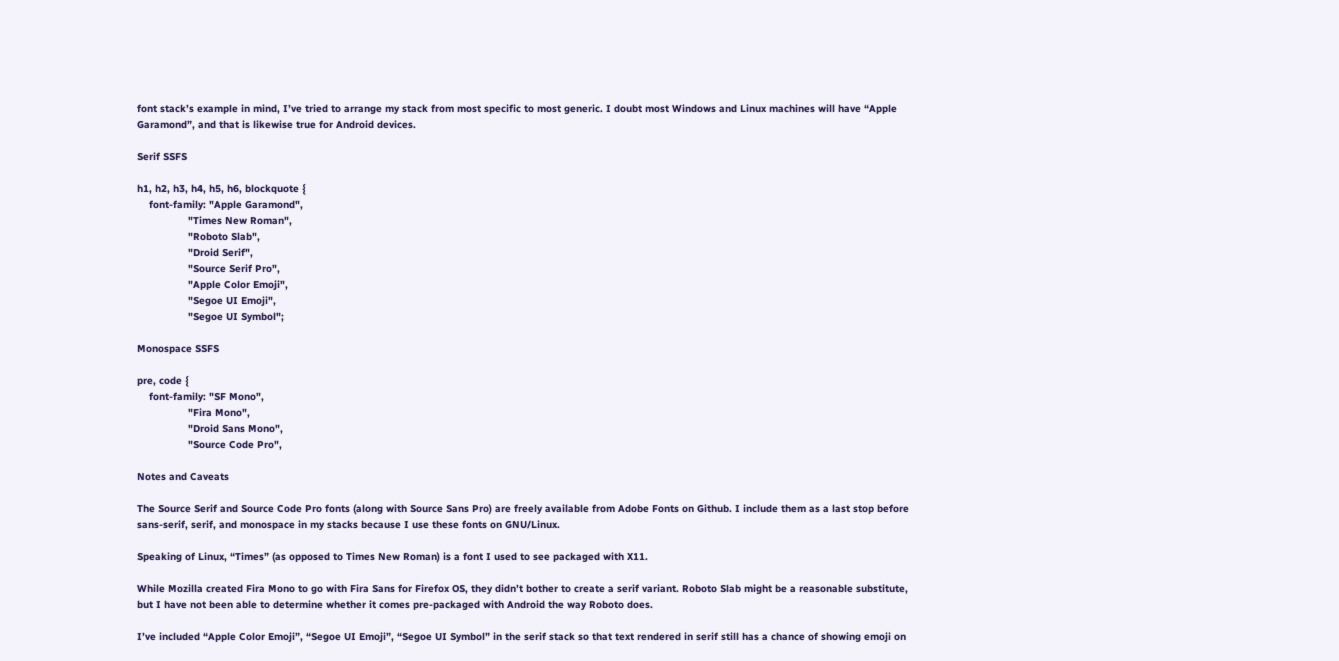font stack’s example in mind, I’ve tried to arrange my stack from most specific to most generic. I doubt most Windows and Linux machines will have “Apple Garamond”, and that is likewise true for Android devices.

Serif SSFS

h1, h2, h3, h4, h5, h6, blockquote {
    font-family: "Apple Garamond",
                 "Times New Roman",
                 "Roboto Slab",
                 "Droid Serif",
                 "Source Serif Pro",
                 "Apple Color Emoji",
                 "Segoe UI Emoji",
                 "Segoe UI Symbol";

Monospace SSFS

pre, code {
    font-family: "SF Mono",
                 "Fira Mono",
                 "Droid Sans Mono",
                 "Source Code Pro",

Notes and Caveats

The Source Serif and Source Code Pro fonts (along with Source Sans Pro) are freely available from Adobe Fonts on Github. I include them as a last stop before sans-serif, serif, and monospace in my stacks because I use these fonts on GNU/Linux.

Speaking of Linux, “Times” (as opposed to Times New Roman) is a font I used to see packaged with X11.

While Mozilla created Fira Mono to go with Fira Sans for Firefox OS, they didn’t bother to create a serif variant. Roboto Slab might be a reasonable substitute, but I have not been able to determine whether it comes pre-packaged with Android the way Roboto does.

I’ve included “Apple Color Emoji”, “Segoe UI Emoji”, “Segoe UI Symbol” in the serif stack so that text rendered in serif still has a chance of showing emoji on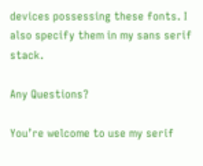devices possessing these fonts. I also specify them in my sans serif stack.

Any Questions?

You’re welcome to use my serif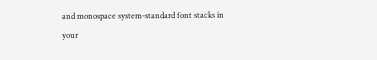and monospace system-standard font stacks in your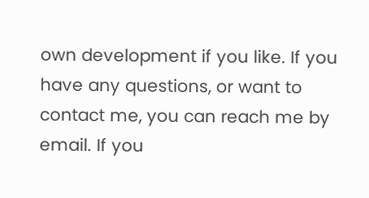own development if you like. If you have any questions, or want to contact me, you can reach me by email. If you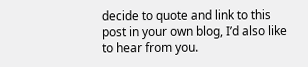decide to quote and link to this post in your own blog, I’d also like to hear from you.